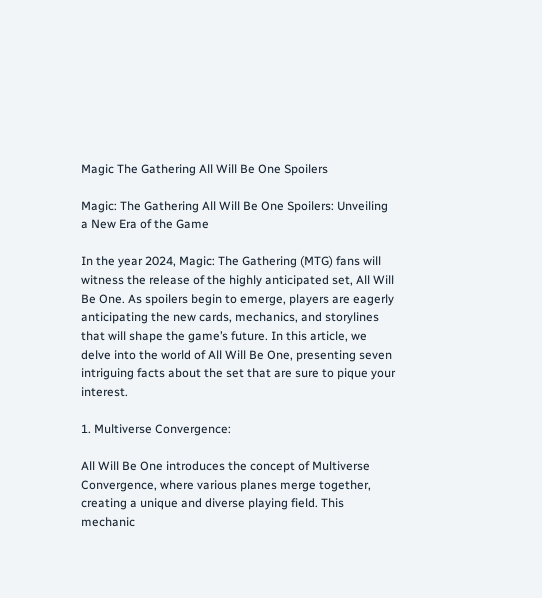Magic The Gathering All Will Be One Spoilers

Magic: The Gathering All Will Be One Spoilers: Unveiling a New Era of the Game

In the year 2024, Magic: The Gathering (MTG) fans will witness the release of the highly anticipated set, All Will Be One. As spoilers begin to emerge, players are eagerly anticipating the new cards, mechanics, and storylines that will shape the game’s future. In this article, we delve into the world of All Will Be One, presenting seven intriguing facts about the set that are sure to pique your interest.

1. Multiverse Convergence:

All Will Be One introduces the concept of Multiverse Convergence, where various planes merge together, creating a unique and diverse playing field. This mechanic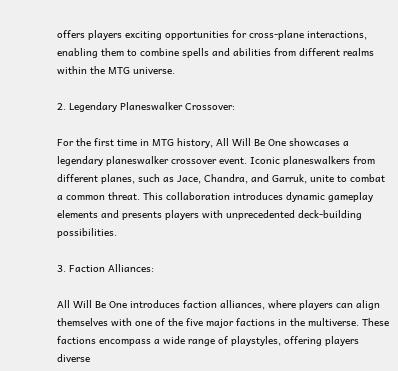offers players exciting opportunities for cross-plane interactions, enabling them to combine spells and abilities from different realms within the MTG universe.

2. Legendary Planeswalker Crossover:

For the first time in MTG history, All Will Be One showcases a legendary planeswalker crossover event. Iconic planeswalkers from different planes, such as Jace, Chandra, and Garruk, unite to combat a common threat. This collaboration introduces dynamic gameplay elements and presents players with unprecedented deck-building possibilities.

3. Faction Alliances:

All Will Be One introduces faction alliances, where players can align themselves with one of the five major factions in the multiverse. These factions encompass a wide range of playstyles, offering players diverse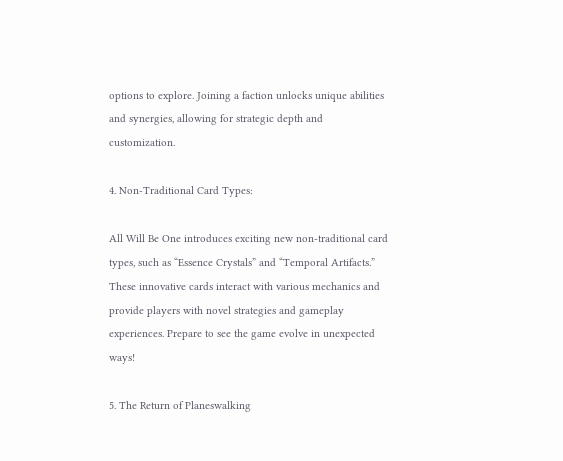options to explore. Joining a faction unlocks unique abilities and synergies, allowing for strategic depth and customization.

4. Non-Traditional Card Types:

All Will Be One introduces exciting new non-traditional card types, such as “Essence Crystals” and “Temporal Artifacts.” These innovative cards interact with various mechanics and provide players with novel strategies and gameplay experiences. Prepare to see the game evolve in unexpected ways!

5. The Return of Planeswalking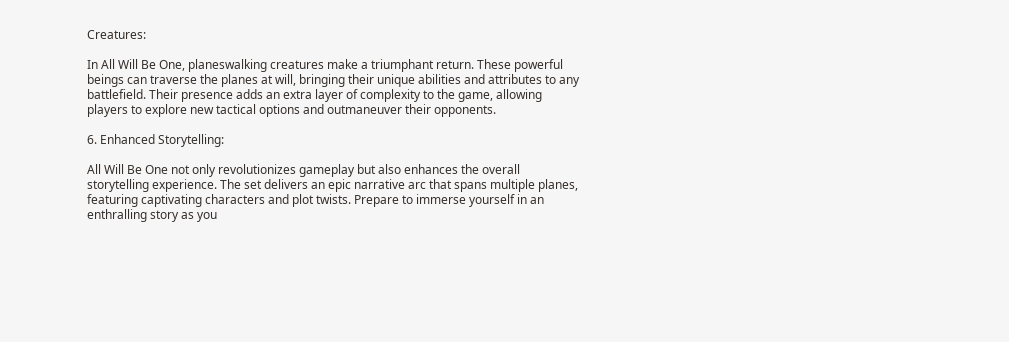Creatures:

In All Will Be One, planeswalking creatures make a triumphant return. These powerful beings can traverse the planes at will, bringing their unique abilities and attributes to any battlefield. Their presence adds an extra layer of complexity to the game, allowing players to explore new tactical options and outmaneuver their opponents.

6. Enhanced Storytelling:

All Will Be One not only revolutionizes gameplay but also enhances the overall storytelling experience. The set delivers an epic narrative arc that spans multiple planes, featuring captivating characters and plot twists. Prepare to immerse yourself in an enthralling story as you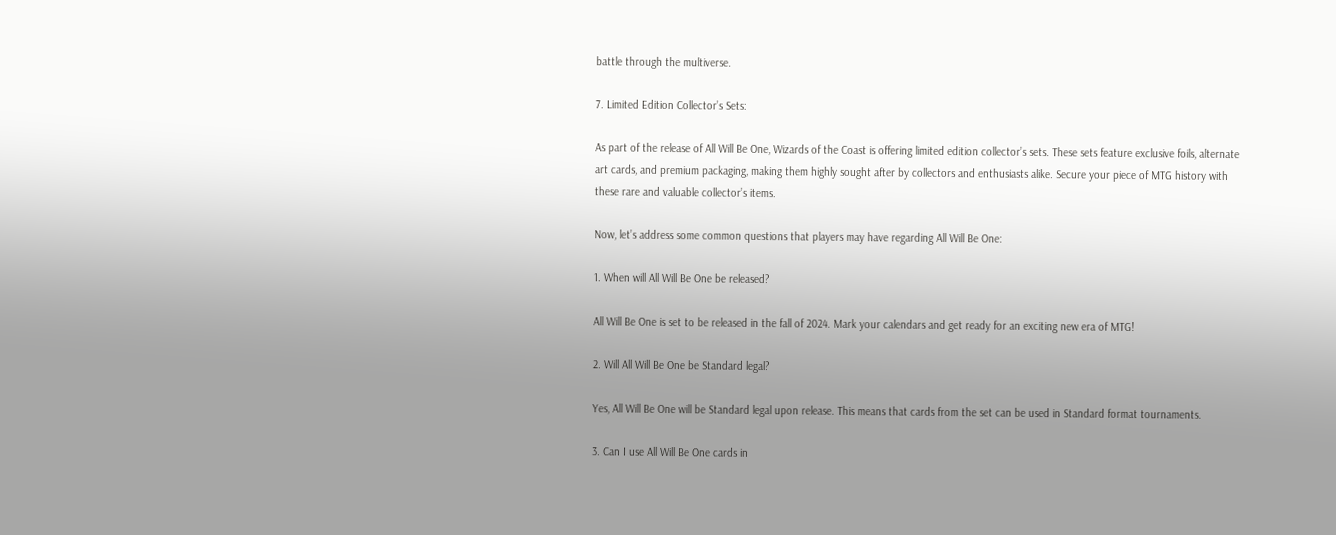battle through the multiverse.

7. Limited Edition Collector’s Sets:

As part of the release of All Will Be One, Wizards of the Coast is offering limited edition collector’s sets. These sets feature exclusive foils, alternate art cards, and premium packaging, making them highly sought after by collectors and enthusiasts alike. Secure your piece of MTG history with these rare and valuable collector’s items.

Now, let’s address some common questions that players may have regarding All Will Be One:

1. When will All Will Be One be released?

All Will Be One is set to be released in the fall of 2024. Mark your calendars and get ready for an exciting new era of MTG!

2. Will All Will Be One be Standard legal?

Yes, All Will Be One will be Standard legal upon release. This means that cards from the set can be used in Standard format tournaments.

3. Can I use All Will Be One cards in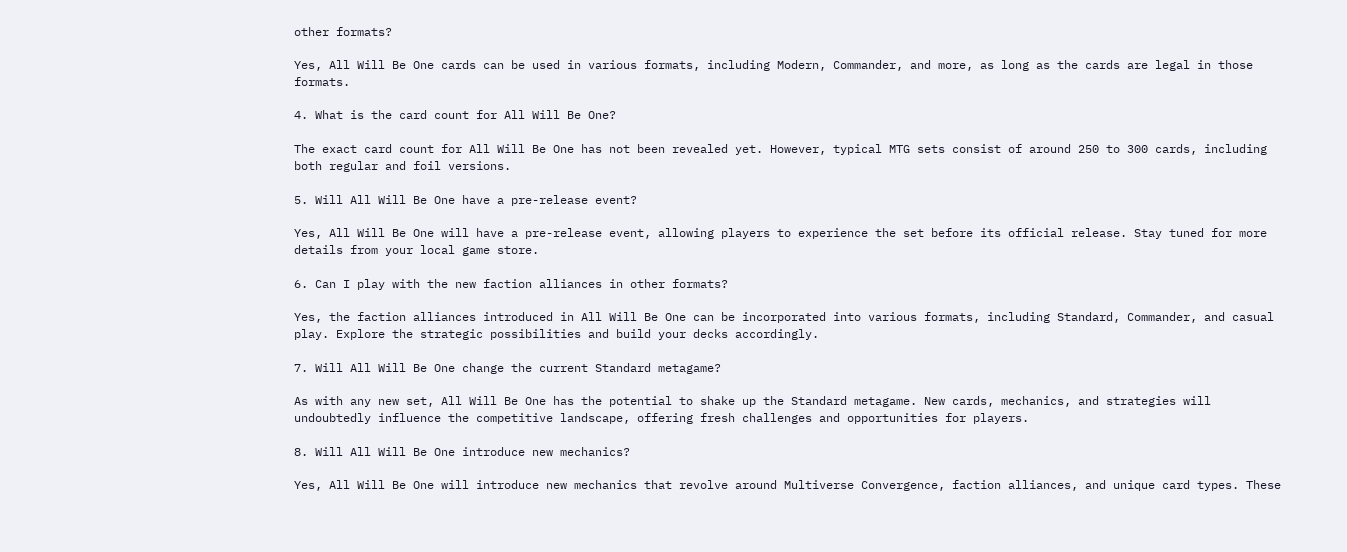other formats?

Yes, All Will Be One cards can be used in various formats, including Modern, Commander, and more, as long as the cards are legal in those formats.

4. What is the card count for All Will Be One?

The exact card count for All Will Be One has not been revealed yet. However, typical MTG sets consist of around 250 to 300 cards, including both regular and foil versions.

5. Will All Will Be One have a pre-release event?

Yes, All Will Be One will have a pre-release event, allowing players to experience the set before its official release. Stay tuned for more details from your local game store.

6. Can I play with the new faction alliances in other formats?

Yes, the faction alliances introduced in All Will Be One can be incorporated into various formats, including Standard, Commander, and casual play. Explore the strategic possibilities and build your decks accordingly.

7. Will All Will Be One change the current Standard metagame?

As with any new set, All Will Be One has the potential to shake up the Standard metagame. New cards, mechanics, and strategies will undoubtedly influence the competitive landscape, offering fresh challenges and opportunities for players.

8. Will All Will Be One introduce new mechanics?

Yes, All Will Be One will introduce new mechanics that revolve around Multiverse Convergence, faction alliances, and unique card types. These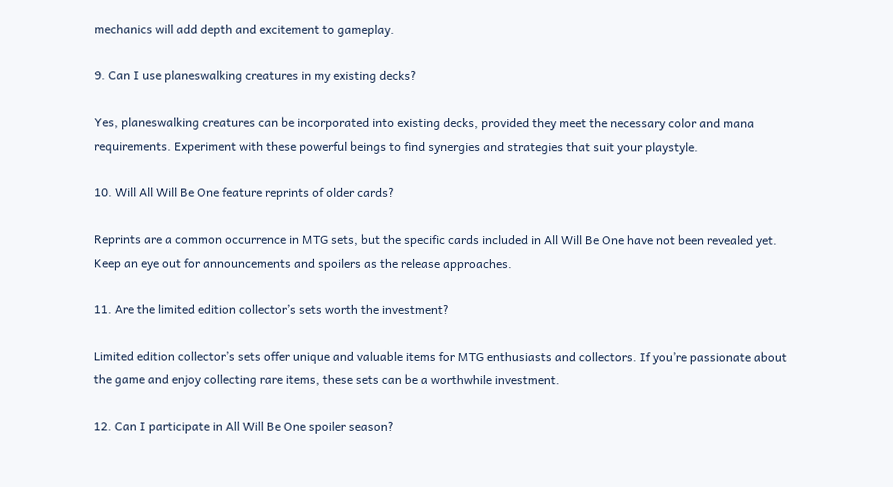mechanics will add depth and excitement to gameplay.

9. Can I use planeswalking creatures in my existing decks?

Yes, planeswalking creatures can be incorporated into existing decks, provided they meet the necessary color and mana requirements. Experiment with these powerful beings to find synergies and strategies that suit your playstyle.

10. Will All Will Be One feature reprints of older cards?

Reprints are a common occurrence in MTG sets, but the specific cards included in All Will Be One have not been revealed yet. Keep an eye out for announcements and spoilers as the release approaches.

11. Are the limited edition collector’s sets worth the investment?

Limited edition collector’s sets offer unique and valuable items for MTG enthusiasts and collectors. If you’re passionate about the game and enjoy collecting rare items, these sets can be a worthwhile investment.

12. Can I participate in All Will Be One spoiler season?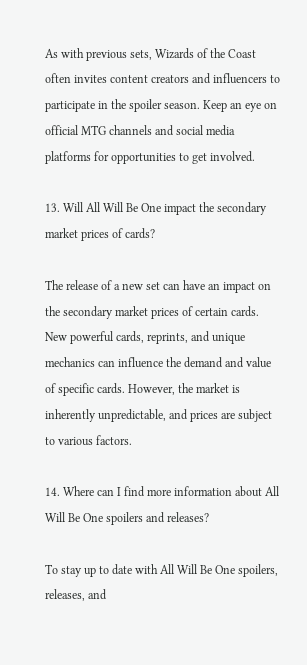As with previous sets, Wizards of the Coast often invites content creators and influencers to participate in the spoiler season. Keep an eye on official MTG channels and social media platforms for opportunities to get involved.

13. Will All Will Be One impact the secondary market prices of cards?

The release of a new set can have an impact on the secondary market prices of certain cards. New powerful cards, reprints, and unique mechanics can influence the demand and value of specific cards. However, the market is inherently unpredictable, and prices are subject to various factors.

14. Where can I find more information about All Will Be One spoilers and releases?

To stay up to date with All Will Be One spoilers, releases, and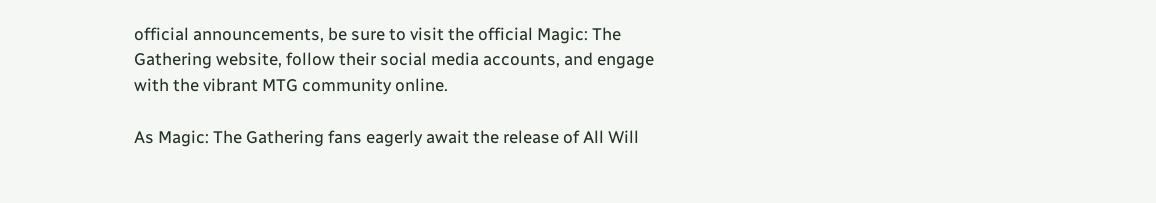official announcements, be sure to visit the official Magic: The Gathering website, follow their social media accounts, and engage with the vibrant MTG community online.

As Magic: The Gathering fans eagerly await the release of All Will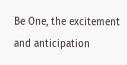Be One, the excitement and anticipation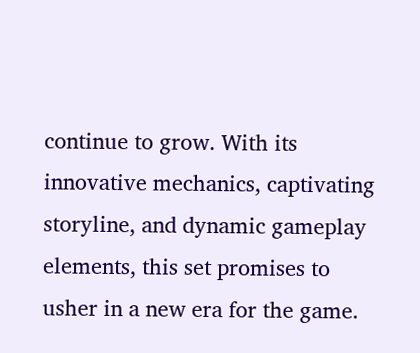continue to grow. With its innovative mechanics, captivating storyline, and dynamic gameplay elements, this set promises to usher in a new era for the game.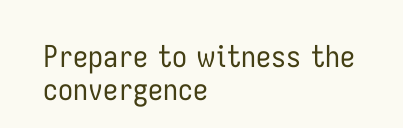Prepare to witness the convergence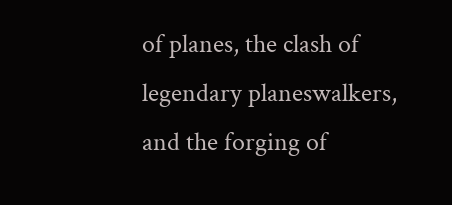of planes, the clash of legendary planeswalkers, and the forging of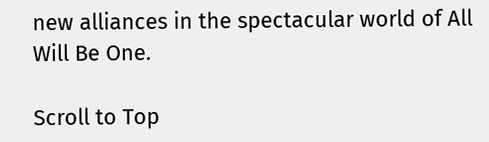new alliances in the spectacular world of All Will Be One.

Scroll to Top